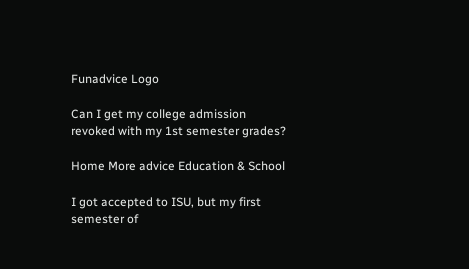Funadvice Logo

Can I get my college admission revoked with my 1st semester grades?

Home More advice Education & School

I got accepted to ISU, but my first semester of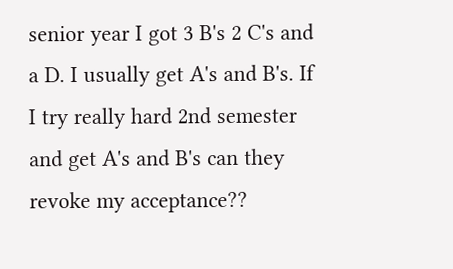senior year I got 3 B's 2 C's and a D. I usually get A's and B's. If I try really hard 2nd semester and get A's and B's can they revoke my acceptance??